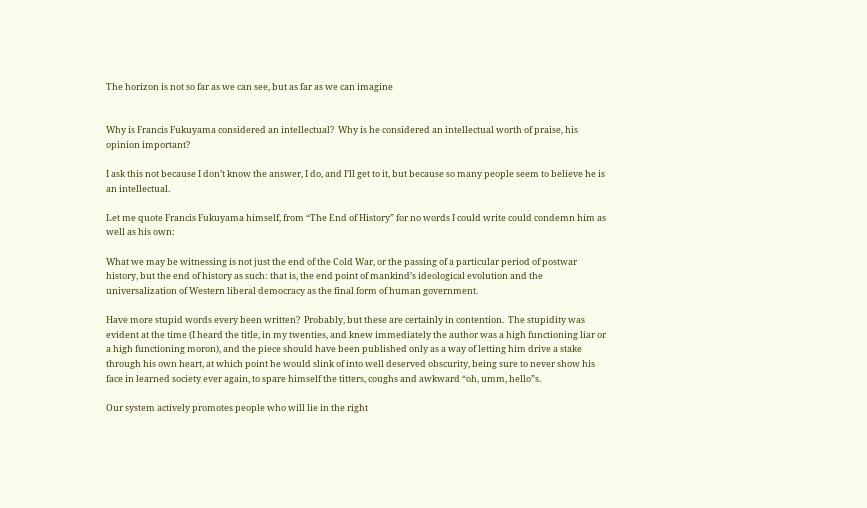The horizon is not so far as we can see, but as far as we can imagine


Why is Francis Fukuyama considered an intellectual?  Why is he considered an intellectual worth of praise, his opinion important?

I ask this not because I don’t know the answer, I do, and I’ll get to it, but because so many people seem to believe he is an intellectual.

Let me quote Francis Fukuyama himself, from “The End of History” for no words I could write could condemn him as well as his own:

What we may be witnessing is not just the end of the Cold War, or the passing of a particular period of postwar history, but the end of history as such: that is, the end point of mankind’s ideological evolution and the universalization of Western liberal democracy as the final form of human government.

Have more stupid words every been written?  Probably, but these are certainly in contention.  The stupidity was evident at the time (I heard the title, in my twenties, and knew immediately the author was a high functioning liar or a high functioning moron), and the piece should have been published only as a way of letting him drive a stake through his own heart, at which point he would slink of into well deserved obscurity, being sure to never show his face in learned society ever again, to spare himself the titters, coughs and awkward “oh, umm, hello”s.

Our system actively promotes people who will lie in the right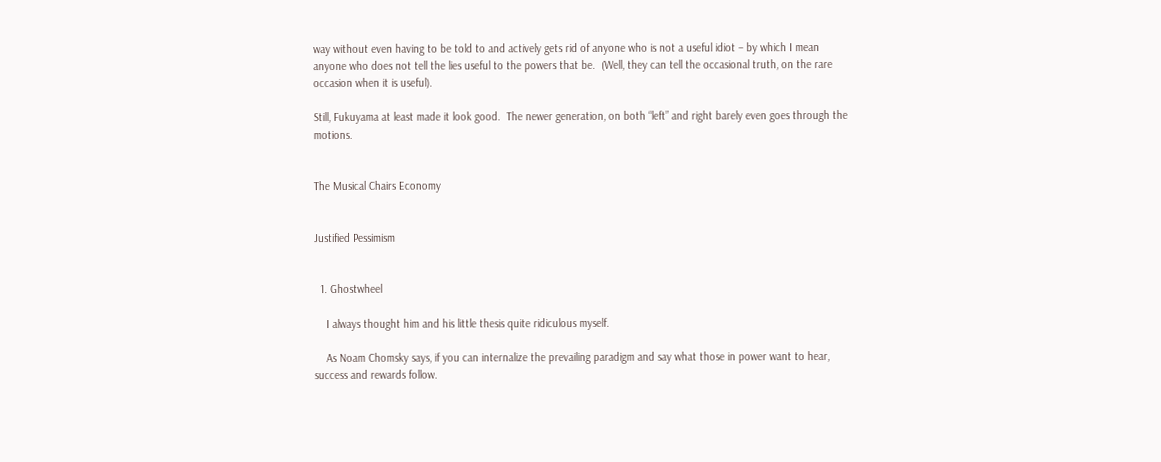way without even having to be told to and actively gets rid of anyone who is not a useful idiot – by which I mean anyone who does not tell the lies useful to the powers that be.  (Well, they can tell the occasional truth, on the rare occasion when it is useful).

Still, Fukuyama at least made it look good.  The newer generation, on both “left” and right barely even goes through the motions.


The Musical Chairs Economy


Justified Pessimism


  1. Ghostwheel

    I always thought him and his little thesis quite ridiculous myself.

    As Noam Chomsky says, if you can internalize the prevailing paradigm and say what those in power want to hear, success and rewards follow.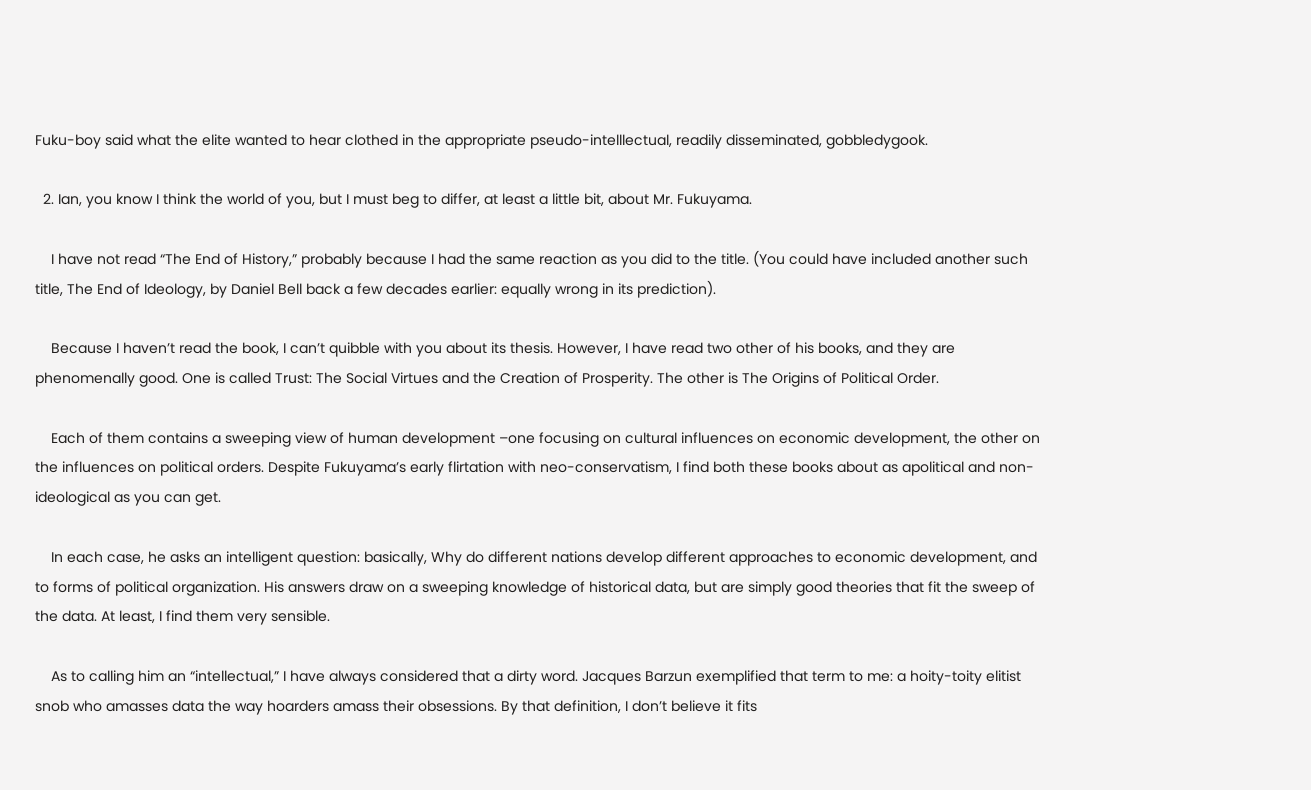Fuku-boy said what the elite wanted to hear clothed in the appropriate pseudo-intelllectual, readily disseminated, gobbledygook.

  2. Ian, you know I think the world of you, but I must beg to differ, at least a little bit, about Mr. Fukuyama.

    I have not read “The End of History,” probably because I had the same reaction as you did to the title. (You could have included another such title, The End of Ideology, by Daniel Bell back a few decades earlier: equally wrong in its prediction).

    Because I haven’t read the book, I can’t quibble with you about its thesis. However, I have read two other of his books, and they are phenomenally good. One is called Trust: The Social Virtues and the Creation of Prosperity. The other is The Origins of Political Order.

    Each of them contains a sweeping view of human development –one focusing on cultural influences on economic development, the other on the influences on political orders. Despite Fukuyama’s early flirtation with neo-conservatism, I find both these books about as apolitical and non-ideological as you can get.

    In each case, he asks an intelligent question: basically, Why do different nations develop different approaches to economic development, and to forms of political organization. His answers draw on a sweeping knowledge of historical data, but are simply good theories that fit the sweep of the data. At least, I find them very sensible.

    As to calling him an “intellectual,” I have always considered that a dirty word. Jacques Barzun exemplified that term to me: a hoity-toity elitist snob who amasses data the way hoarders amass their obsessions. By that definition, I don’t believe it fits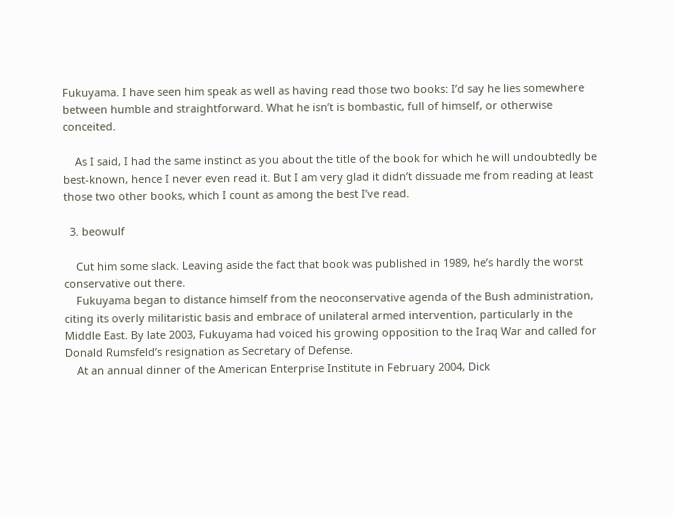Fukuyama. I have seen him speak as well as having read those two books: I’d say he lies somewhere between humble and straightforward. What he isn’t is bombastic, full of himself, or otherwise conceited.

    As I said, I had the same instinct as you about the title of the book for which he will undoubtedly be best-known, hence I never even read it. But I am very glad it didn’t dissuade me from reading at least those two other books, which I count as among the best I’ve read.

  3. beowulf

    Cut him some slack. Leaving aside the fact that book was published in 1989, he’s hardly the worst conservative out there.
    Fukuyama began to distance himself from the neoconservative agenda of the Bush administration, citing its overly militaristic basis and embrace of unilateral armed intervention, particularly in the Middle East. By late 2003, Fukuyama had voiced his growing opposition to the Iraq War and called for Donald Rumsfeld’s resignation as Secretary of Defense.
    At an annual dinner of the American Enterprise Institute in February 2004, Dick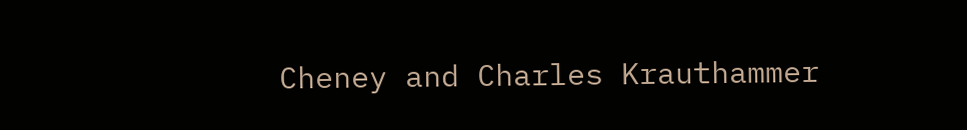Cheney and Charles Krauthammer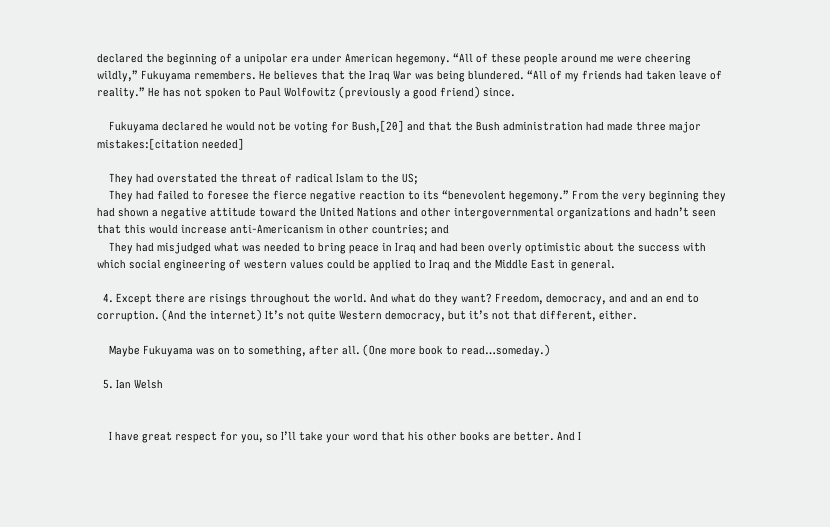declared the beginning of a unipolar era under American hegemony. “All of these people around me were cheering wildly,” Fukuyama remembers. He believes that the Iraq War was being blundered. “All of my friends had taken leave of reality.” He has not spoken to Paul Wolfowitz (previously a good friend) since.

    Fukuyama declared he would not be voting for Bush,[20] and that the Bush administration had made three major mistakes:[citation needed]

    They had overstated the threat of radical Islam to the US;
    They had failed to foresee the fierce negative reaction to its “benevolent hegemony.” From the very beginning they had shown a negative attitude toward the United Nations and other intergovernmental organizations and hadn’t seen that this would increase anti-Americanism in other countries; and
    They had misjudged what was needed to bring peace in Iraq and had been overly optimistic about the success with which social engineering of western values could be applied to Iraq and the Middle East in general.

  4. Except there are risings throughout the world. And what do they want? Freedom, democracy, and and an end to corruption. (And the internet) It’s not quite Western democracy, but it’s not that different, either.

    Maybe Fukuyama was on to something, after all. (One more book to read…someday.)

  5. Ian Welsh


    I have great respect for you, so I’ll take your word that his other books are better. And I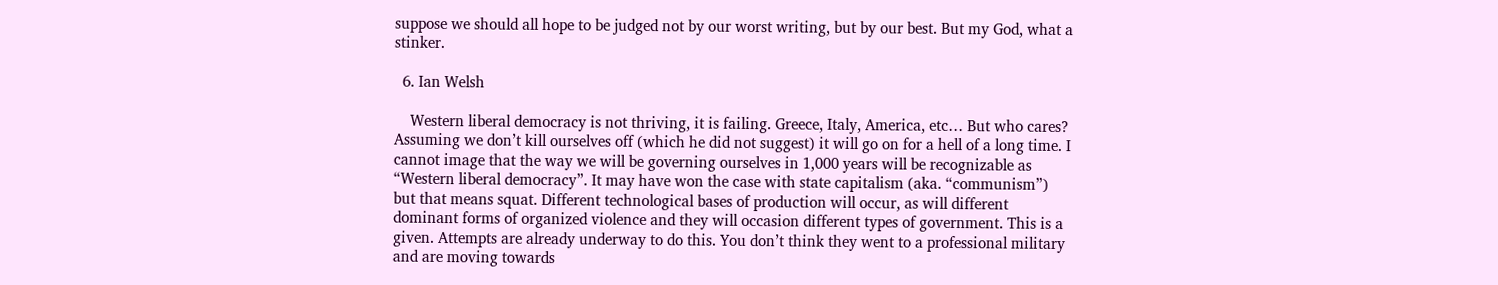suppose we should all hope to be judged not by our worst writing, but by our best. But my God, what a stinker.

  6. Ian Welsh

    Western liberal democracy is not thriving, it is failing. Greece, Italy, America, etc… But who cares? Assuming we don’t kill ourselves off (which he did not suggest) it will go on for a hell of a long time. I cannot image that the way we will be governing ourselves in 1,000 years will be recognizable as “Western liberal democracy”. It may have won the case with state capitalism (aka. “communism”) but that means squat. Different technological bases of production will occur, as will different dominant forms of organized violence and they will occasion different types of government. This is a given. Attempts are already underway to do this. You don’t think they went to a professional military and are moving towards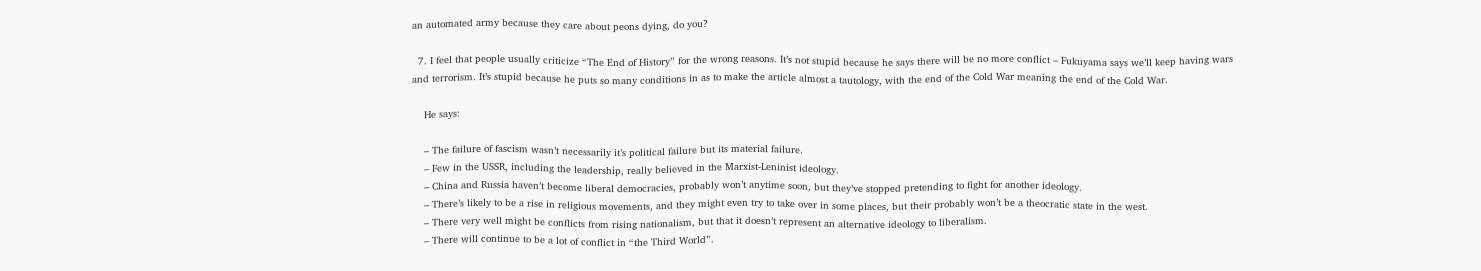an automated army because they care about peons dying, do you?

  7. I feel that people usually criticize “The End of History” for the wrong reasons. It’s not stupid because he says there will be no more conflict – Fukuyama says we’ll keep having wars and terrorism. It’s stupid because he puts so many conditions in as to make the article almost a tautology, with the end of the Cold War meaning the end of the Cold War.

    He says:

    – The failure of fascism wasn’t necessarily it’s political failure but its material failure.
    – Few in the USSR, including the leadership, really believed in the Marxist-Leninist ideology.
    – China and Russia haven’t become liberal democracies, probably won’t anytime soon, but they’ve stopped pretending to fight for another ideology.
    – There’s likely to be a rise in religious movements, and they might even try to take over in some places, but their probably won’t be a theocratic state in the west.
    – There very well might be conflicts from rising nationalism, but that it doesn’t represent an alternative ideology to liberalism.
    – There will continue to be a lot of conflict in “the Third World”.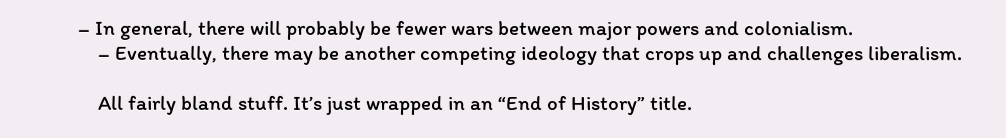– In general, there will probably be fewer wars between major powers and colonialism.
    – Eventually, there may be another competing ideology that crops up and challenges liberalism.

    All fairly bland stuff. It’s just wrapped in an “End of History” title.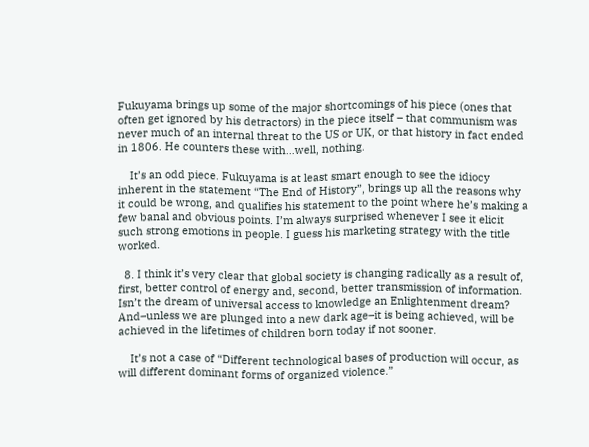Fukuyama brings up some of the major shortcomings of his piece (ones that often get ignored by his detractors) in the piece itself – that communism was never much of an internal threat to the US or UK, or that history in fact ended in 1806. He counters these with…well, nothing.

    It’s an odd piece. Fukuyama is at least smart enough to see the idiocy inherent in the statement “The End of History”, brings up all the reasons why it could be wrong, and qualifies his statement to the point where he’s making a few banal and obvious points. I’m always surprised whenever I see it elicit such strong emotions in people. I guess his marketing strategy with the title worked.

  8. I think it’s very clear that global society is changing radically as a result of, first, better control of energy and, second, better transmission of information. Isn’t the dream of universal access to knowledge an Enlightenment dream? And–unless we are plunged into a new dark age–it is being achieved, will be achieved in the lifetimes of children born today if not sooner.

    It’s not a case of “Different technological bases of production will occur, as will different dominant forms of organized violence.”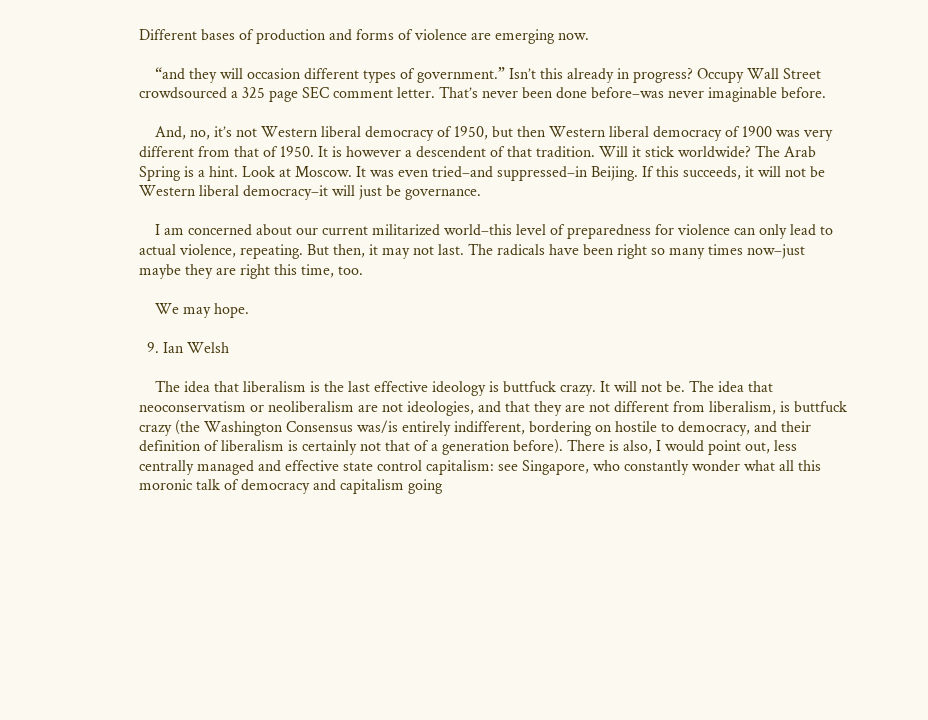Different bases of production and forms of violence are emerging now.

    “and they will occasion different types of government.” Isn’t this already in progress? Occupy Wall Street crowdsourced a 325 page SEC comment letter. That’s never been done before–was never imaginable before.

    And, no, it’s not Western liberal democracy of 1950, but then Western liberal democracy of 1900 was very different from that of 1950. It is however a descendent of that tradition. Will it stick worldwide? The Arab Spring is a hint. Look at Moscow. It was even tried–and suppressed–in Beijing. If this succeeds, it will not be Western liberal democracy–it will just be governance.

    I am concerned about our current militarized world–this level of preparedness for violence can only lead to actual violence, repeating. But then, it may not last. The radicals have been right so many times now–just maybe they are right this time, too.

    We may hope.

  9. Ian Welsh

    The idea that liberalism is the last effective ideology is buttfuck crazy. It will not be. The idea that neoconservatism or neoliberalism are not ideologies, and that they are not different from liberalism, is buttfuck crazy (the Washington Consensus was/is entirely indifferent, bordering on hostile to democracy, and their definition of liberalism is certainly not that of a generation before). There is also, I would point out, less centrally managed and effective state control capitalism: see Singapore, who constantly wonder what all this moronic talk of democracy and capitalism going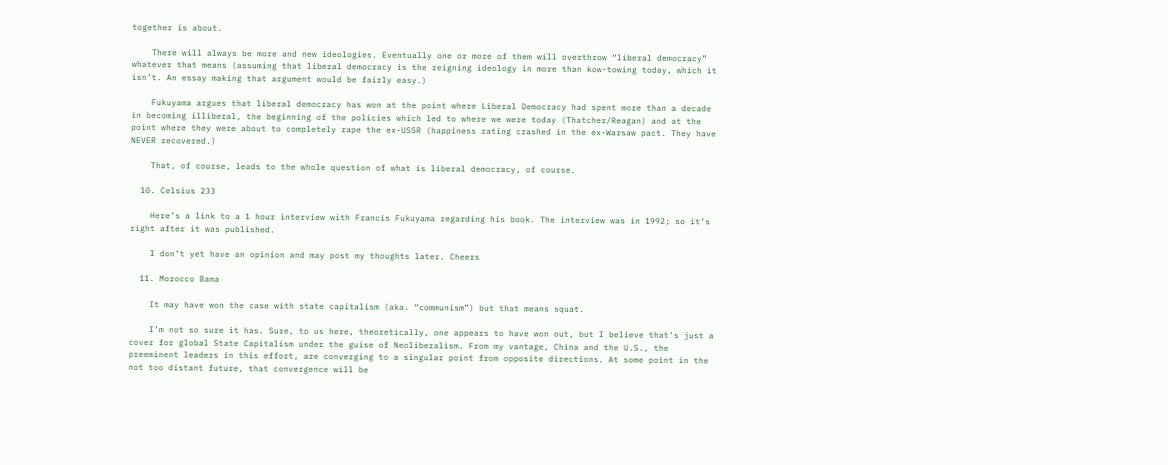together is about.

    There will always be more and new ideologies. Eventually one or more of them will overthrow “liberal democracy” whatever that means (assuming that liberal democracy is the reigning ideology in more than kow-towing today, which it isn’t. An essay making that argument would be fairly easy.)

    Fukuyama argues that liberal democracy has won at the point where Liberal Democracy had spent more than a decade in becoming illiberal, the beginning of the policies which led to where we were today (Thatcher/Reagan) and at the point where they were about to completely rape the ex-USSR (happiness rating crashed in the ex-Warsaw pact. They have NEVER recovered.)

    That, of course, leads to the whole question of what is liberal democracy, of course.

  10. Celsius 233

    Here’s a link to a 1 hour interview with Francis Fukuyama regarding his book. The interview was in 1992; so it’s right after it was published.

    I don’t yet have an opinion and may post my thoughts later. Cheers

  11. Morocco Bama

    It may have won the case with state capitalism (aka. “communism”) but that means squat.

    I’m not so sure it has. Sure, to us here, theoretically, one appears to have won out, but I believe that’s just a cover for global State Capitalism under the guise of Neoliberalism. From my vantage, China and the U.S., the preeminent leaders in this effort, are converging to a singular point from opposite directions. At some point in the not too distant future, that convergence will be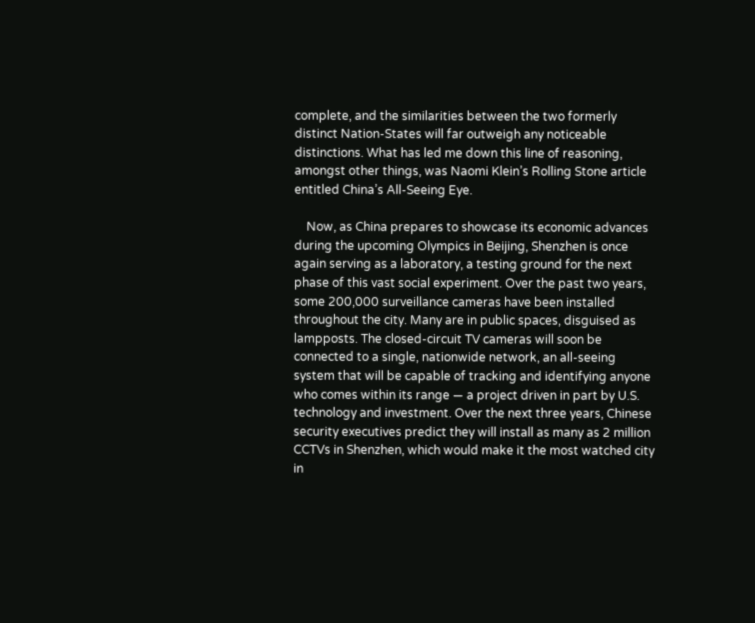complete, and the similarities between the two formerly distinct Nation-States will far outweigh any noticeable distinctions. What has led me down this line of reasoning, amongst other things, was Naomi Klein’s Rolling Stone article entitled China’s All-Seeing Eye.

    Now, as China prepares to showcase its economic advances during the upcoming Olympics in Beijing, Shenzhen is once again serving as a laboratory, a testing ground for the next phase of this vast social experiment. Over the past two years, some 200,000 surveillance cameras have been installed throughout the city. Many are in public spaces, disguised as lampposts. The closed-circuit TV cameras will soon be connected to a single, nationwide network, an all-seeing system that will be capable of tracking and identifying anyone who comes within its range — a project driven in part by U.S. technology and investment. Over the next three years, Chinese security executives predict they will install as many as 2 million CCTVs in Shenzhen, which would make it the most watched city in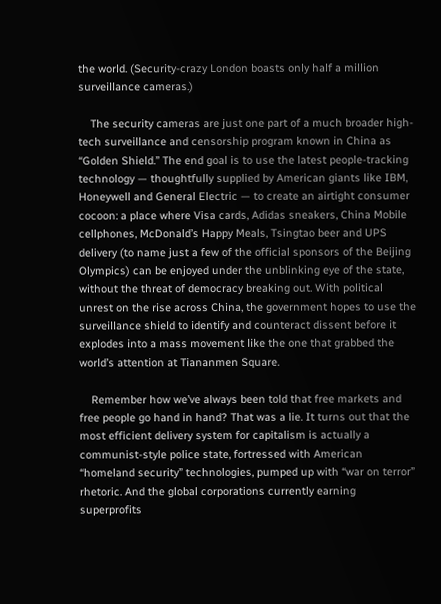the world. (Security-crazy London boasts only half a million surveillance cameras.)

    The security cameras are just one part of a much broader high-tech surveillance and censorship program known in China as “Golden Shield.” The end goal is to use the latest people-tracking technology — thoughtfully supplied by American giants like IBM, Honeywell and General Electric — to create an airtight consumer cocoon: a place where Visa cards, Adidas sneakers, China Mobile cellphones, McDonald’s Happy Meals, Tsingtao beer and UPS delivery (to name just a few of the official sponsors of the Beijing Olympics) can be enjoyed under the unblinking eye of the state, without the threat of democracy breaking out. With political unrest on the rise across China, the government hopes to use the surveillance shield to identify and counteract dissent before it explodes into a mass movement like the one that grabbed the world’s attention at Tiananmen Square.

    Remember how we’ve always been told that free markets and free people go hand in hand? That was a lie. It turns out that the most efficient delivery system for capitalism is actually a communist-style police state, fortressed with American “homeland security” technologies, pumped up with “war on terror” rhetoric. And the global corporations currently earning superprofits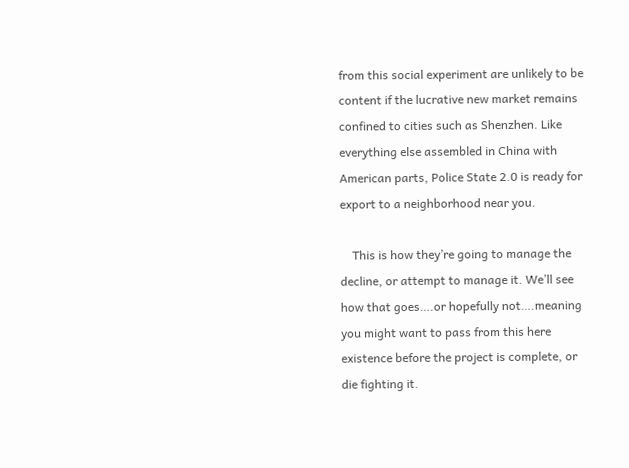from this social experiment are unlikely to be content if the lucrative new market remains confined to cities such as Shenzhen. Like everything else assembled in China with American parts, Police State 2.0 is ready for export to a neighborhood near you.

    This is how they’re going to manage the decline, or attempt to manage it. We’ll see how that goes….or hopefully not….meaning you might want to pass from this here existence before the project is complete, or die fighting it.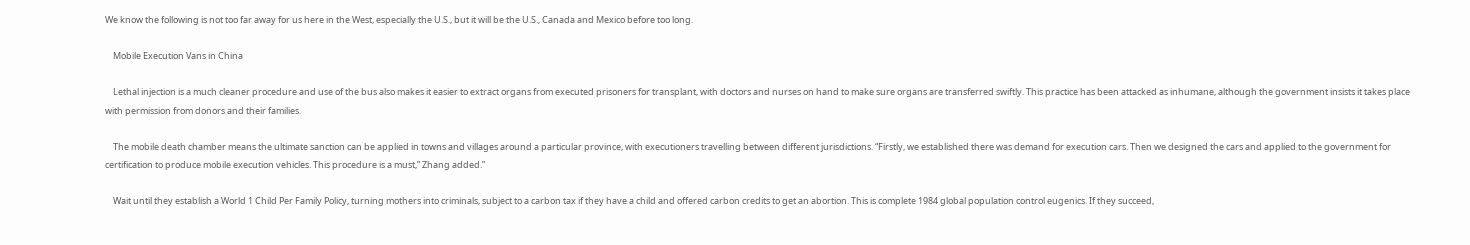We know the following is not too far away for us here in the West, especially the U.S., but it will be the U.S., Canada and Mexico before too long.

    Mobile Execution Vans in China

    Lethal injection is a much cleaner procedure and use of the bus also makes it easier to extract organs from executed prisoners for transplant, with doctors and nurses on hand to make sure organs are transferred swiftly. This practice has been attacked as inhumane, although the government insists it takes place with permission from donors and their families.

    The mobile death chamber means the ultimate sanction can be applied in towns and villages around a particular province, with executioners travelling between different jurisdictions. “Firstly, we established there was demand for execution cars. Then we designed the cars and applied to the government for certification to produce mobile execution vehicles. This procedure is a must,” Zhang added.”

    Wait until they establish a World 1 Child Per Family Policy, turning mothers into criminals, subject to a carbon tax if they have a child and offered carbon credits to get an abortion. This is complete 1984 global population control eugenics. If they succeed,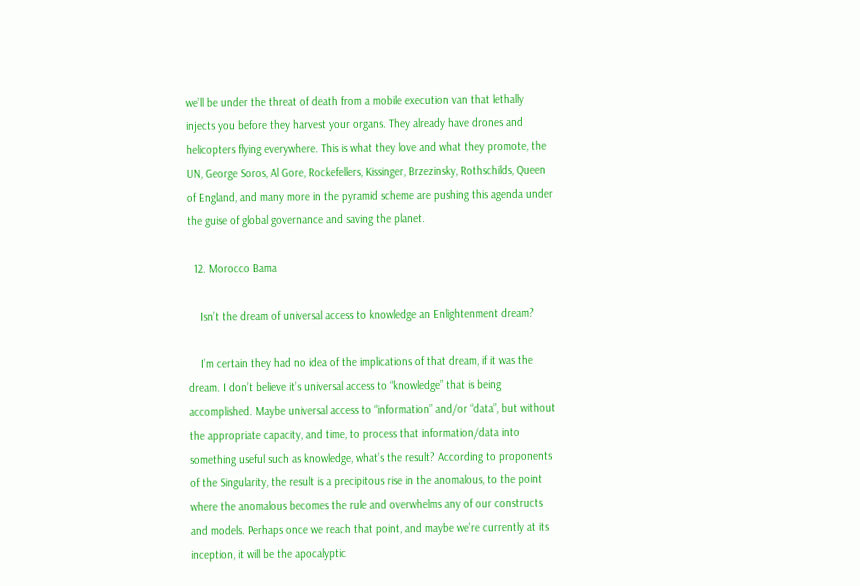we’ll be under the threat of death from a mobile execution van that lethally injects you before they harvest your organs. They already have drones and helicopters flying everywhere. This is what they love and what they promote, the UN, George Soros, Al Gore, Rockefellers, Kissinger, Brzezinsky, Rothschilds, Queen of England, and many more in the pyramid scheme are pushing this agenda under the guise of global governance and saving the planet.

  12. Morocco Bama

    Isn’t the dream of universal access to knowledge an Enlightenment dream?

    I’m certain they had no idea of the implications of that dream, if it was the dream. I don’t believe it’s universal access to “knowledge” that is being accomplished. Maybe universal access to “information” and/or “data”, but without the appropriate capacity, and time, to process that information/data into something useful such as knowledge, what’s the result? According to proponents of the Singularity, the result is a precipitous rise in the anomalous, to the point where the anomalous becomes the rule and overwhelms any of our constructs and models. Perhaps once we reach that point, and maybe we’re currently at its inception, it will be the apocalyptic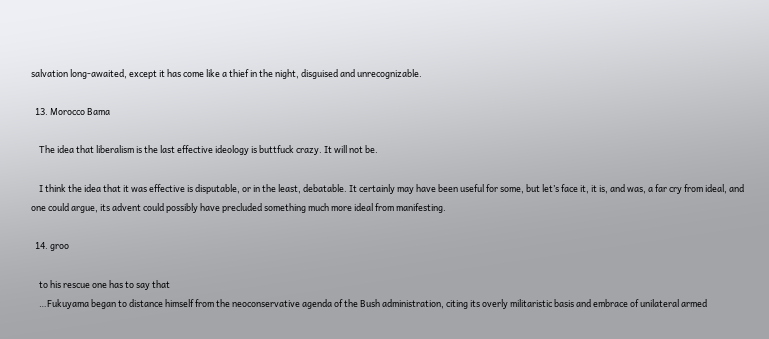salvation long-awaited, except it has come like a thief in the night, disguised and unrecognizable.

  13. Morocco Bama

    The idea that liberalism is the last effective ideology is buttfuck crazy. It will not be.

    I think the idea that it was effective is disputable, or in the least, debatable. It certainly may have been useful for some, but let’s face it, it is, and was, a far cry from ideal, and one could argue, its advent could possibly have precluded something much more ideal from manifesting.

  14. groo

    to his rescue one has to say that
    …Fukuyama began to distance himself from the neoconservative agenda of the Bush administration, citing its overly militaristic basis and embrace of unilateral armed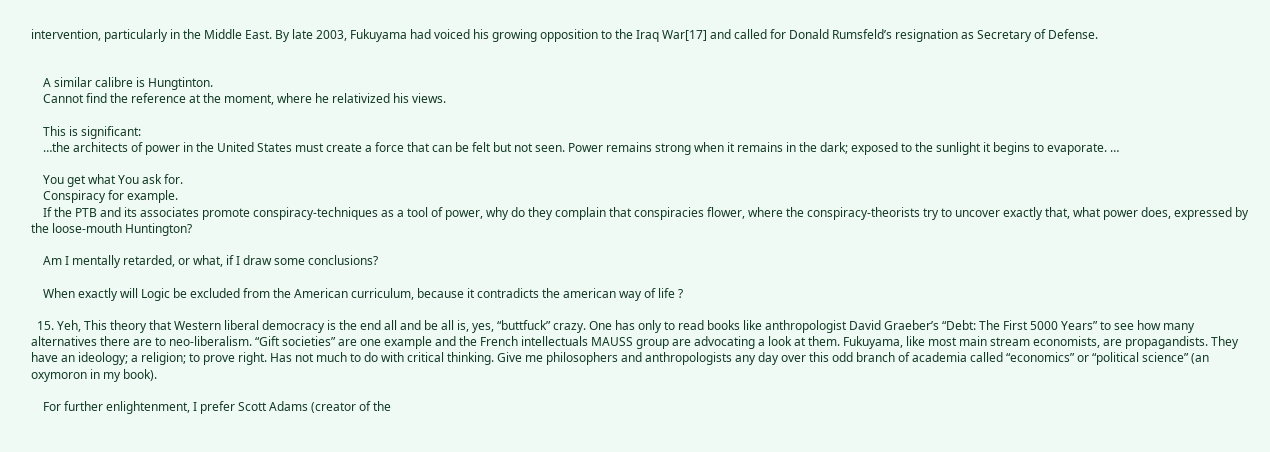intervention, particularly in the Middle East. By late 2003, Fukuyama had voiced his growing opposition to the Iraq War[17] and called for Donald Rumsfeld’s resignation as Secretary of Defense.


    A similar calibre is Hungtinton.
    Cannot find the reference at the moment, where he relativized his views.

    This is significant:
    …the architects of power in the United States must create a force that can be felt but not seen. Power remains strong when it remains in the dark; exposed to the sunlight it begins to evaporate. …

    You get what You ask for.
    Conspiracy for example.
    If the PTB and its associates promote conspiracy-techniques as a tool of power, why do they complain that conspiracies flower, where the conspiracy-theorists try to uncover exactly that, what power does, expressed by the loose-mouth Huntington?

    Am I mentally retarded, or what, if I draw some conclusions?

    When exactly will Logic be excluded from the American curriculum, because it contradicts the american way of life ?

  15. Yeh, This theory that Western liberal democracy is the end all and be all is, yes, “buttfuck” crazy. One has only to read books like anthropologist David Graeber’s “Debt: The First 5000 Years” to see how many alternatives there are to neo-liberalism. “Gift societies” are one example and the French intellectuals MAUSS group are advocating a look at them. Fukuyama, like most main stream economists, are propagandists. They have an ideology; a religion; to prove right. Has not much to do with critical thinking. Give me philosophers and anthropologists any day over this odd branch of academia called “economics” or “political science” (an oxymoron in my book).

    For further enlightenment, I prefer Scott Adams (creator of the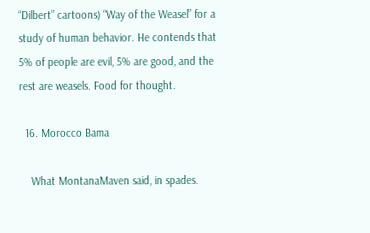“Dilbert” cartoons) “Way of the Weasel” for a study of human behavior. He contends that 5% of people are evil, 5% are good, and the rest are weasels. Food for thought.

  16. Morocco Bama

    What MontanaMaven said, in spades.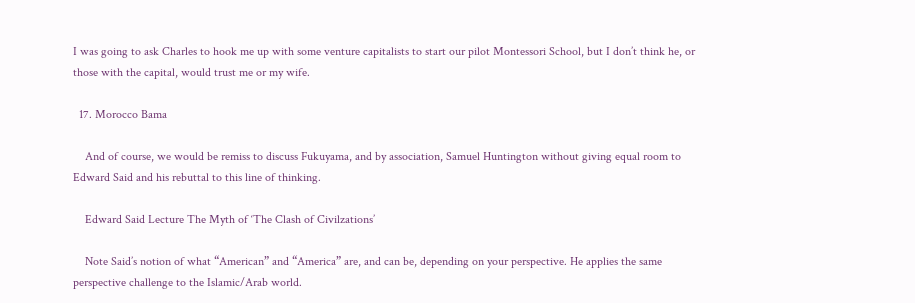I was going to ask Charles to hook me up with some venture capitalists to start our pilot Montessori School, but I don’t think he, or those with the capital, would trust me or my wife.

  17. Morocco Bama

    And of course, we would be remiss to discuss Fukuyama, and by association, Samuel Huntington without giving equal room to Edward Said and his rebuttal to this line of thinking.

    Edward Said Lecture The Myth of ‘The Clash of Civilzations’

    Note Said’s notion of what “American” and “America” are, and can be, depending on your perspective. He applies the same perspective challenge to the Islamic/Arab world.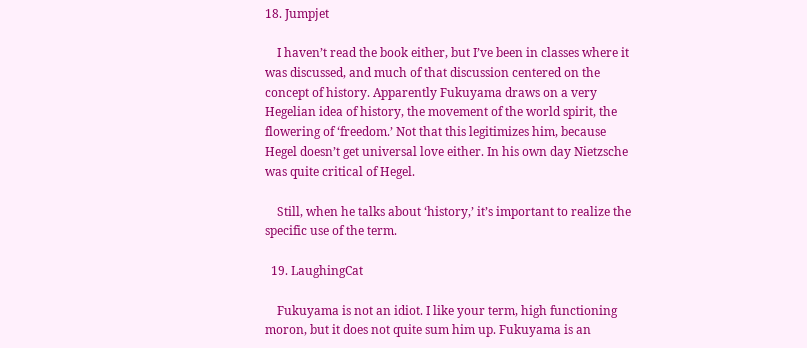18. Jumpjet

    I haven’t read the book either, but I’ve been in classes where it was discussed, and much of that discussion centered on the concept of history. Apparently Fukuyama draws on a very Hegelian idea of history, the movement of the world spirit, the flowering of ‘freedom.’ Not that this legitimizes him, because Hegel doesn’t get universal love either. In his own day Nietzsche was quite critical of Hegel.

    Still, when he talks about ‘history,’ it’s important to realize the specific use of the term.

  19. LaughingCat

    Fukuyama is not an idiot. I like your term, high functioning moron, but it does not quite sum him up. Fukuyama is an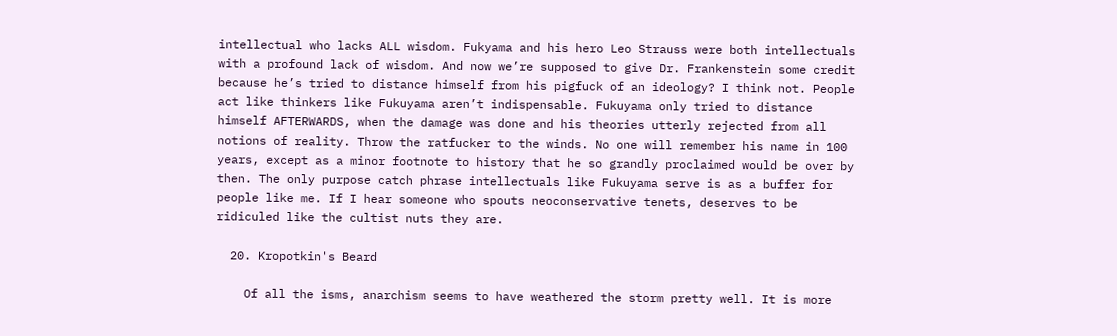intellectual who lacks ALL wisdom. Fukyama and his hero Leo Strauss were both intellectuals with a profound lack of wisdom. And now we’re supposed to give Dr. Frankenstein some credit because he’s tried to distance himself from his pigfuck of an ideology? I think not. People act like thinkers like Fukuyama aren’t indispensable. Fukuyama only tried to distance himself AFTERWARDS, when the damage was done and his theories utterly rejected from all notions of reality. Throw the ratfucker to the winds. No one will remember his name in 100 years, except as a minor footnote to history that he so grandly proclaimed would be over by then. The only purpose catch phrase intellectuals like Fukuyama serve is as a buffer for people like me. If I hear someone who spouts neoconservative tenets, deserves to be ridiculed like the cultist nuts they are.

  20. Kropotkin's Beard

    Of all the isms, anarchism seems to have weathered the storm pretty well. It is more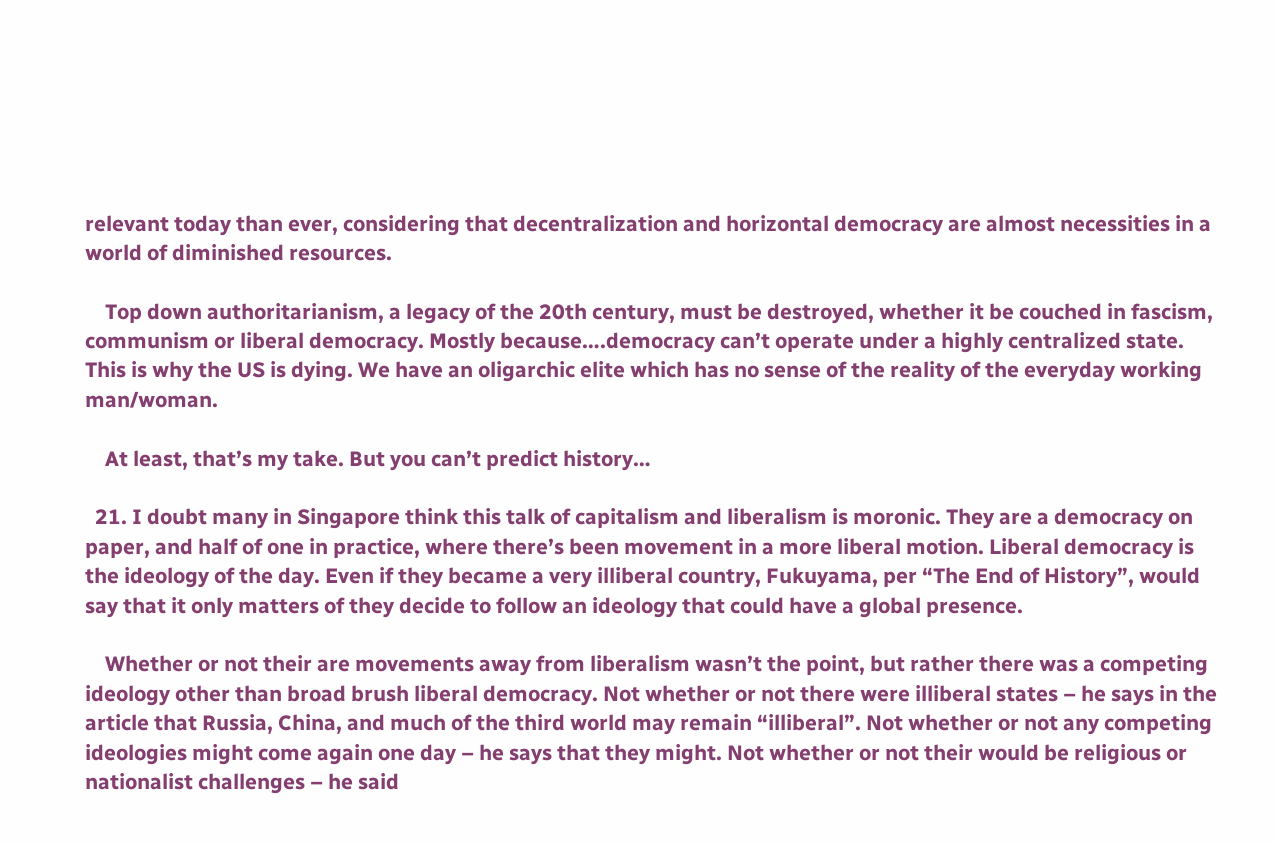relevant today than ever, considering that decentralization and horizontal democracy are almost necessities in a world of diminished resources.

    Top down authoritarianism, a legacy of the 20th century, must be destroyed, whether it be couched in fascism, communism or liberal democracy. Mostly because….democracy can’t operate under a highly centralized state. This is why the US is dying. We have an oligarchic elite which has no sense of the reality of the everyday working man/woman.

    At least, that’s my take. But you can’t predict history…

  21. I doubt many in Singapore think this talk of capitalism and liberalism is moronic. They are a democracy on paper, and half of one in practice, where there’s been movement in a more liberal motion. Liberal democracy is the ideology of the day. Even if they became a very illiberal country, Fukuyama, per “The End of History”, would say that it only matters of they decide to follow an ideology that could have a global presence.

    Whether or not their are movements away from liberalism wasn’t the point, but rather there was a competing ideology other than broad brush liberal democracy. Not whether or not there were illiberal states – he says in the article that Russia, China, and much of the third world may remain “illiberal”. Not whether or not any competing ideologies might come again one day – he says that they might. Not whether or not their would be religious or nationalist challenges – he said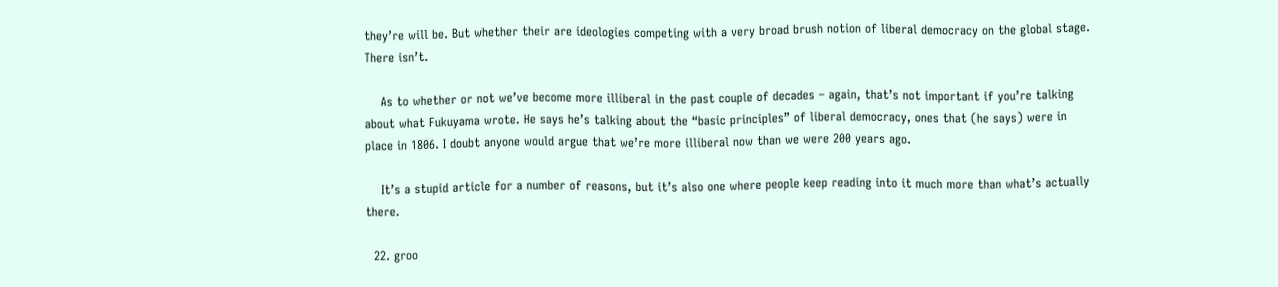they’re will be. But whether their are ideologies competing with a very broad brush notion of liberal democracy on the global stage. There isn’t.

    As to whether or not we’ve become more illiberal in the past couple of decades – again, that’s not important if you’re talking about what Fukuyama wrote. He says he’s talking about the “basic principles” of liberal democracy, ones that (he says) were in place in 1806. I doubt anyone would argue that we’re more illiberal now than we were 200 years ago.

    It’s a stupid article for a number of reasons, but it’s also one where people keep reading into it much more than what’s actually there.

  22. groo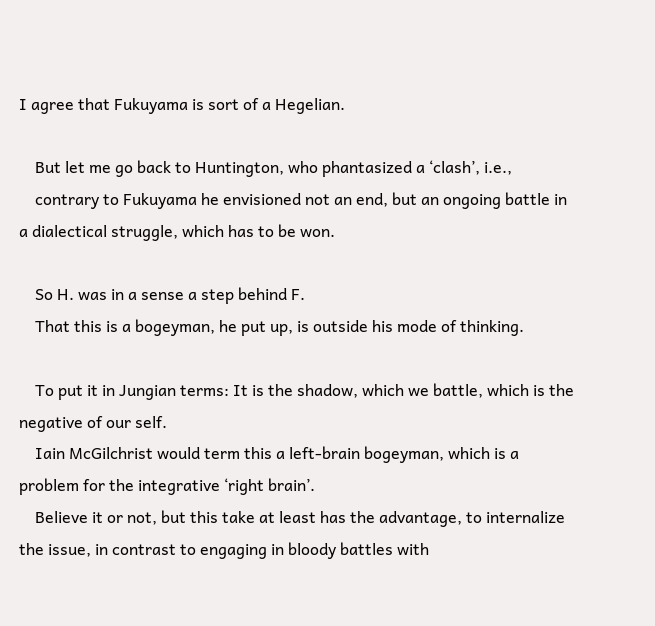I agree that Fukuyama is sort of a Hegelian.

    But let me go back to Huntington, who phantasized a ‘clash’, i.e.,
    contrary to Fukuyama he envisioned not an end, but an ongoing battle in a dialectical struggle, which has to be won.

    So H. was in a sense a step behind F.
    That this is a bogeyman, he put up, is outside his mode of thinking.

    To put it in Jungian terms: It is the shadow, which we battle, which is the negative of our self.
    Iain McGilchrist would term this a left-brain bogeyman, which is a problem for the integrative ‘right brain’.
    Believe it or not, but this take at least has the advantage, to internalize the issue, in contrast to engaging in bloody battles with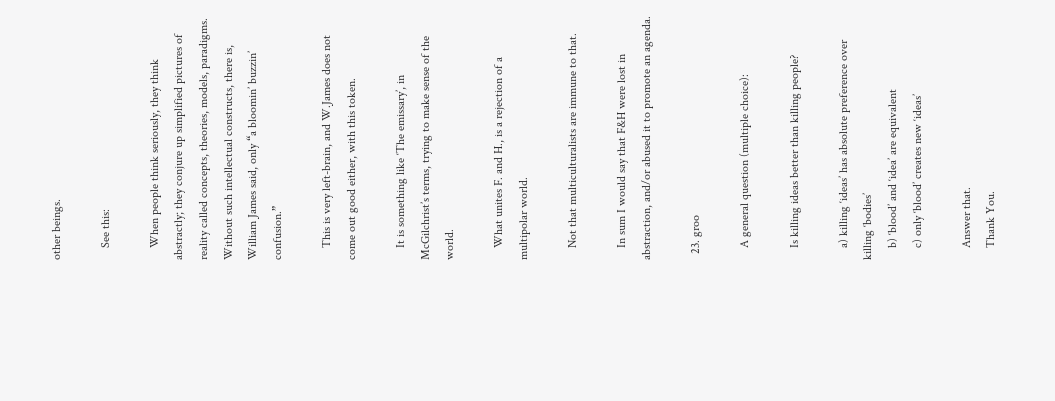other beings.

    See this:

    When people think seriously, they think abstractly; they conjure up simplified pictures of reality called concepts, theories, models, paradigms. Without such intellectual constructs, there is, William James said, only “a bloomin’ buzzin’ confusion.”

    This is very left-brain, and W.James does not come out good either, with this token.

    It is something like ‘The emissary’, in McGilchrist’s terms, trying to make sense of the world.

    What unites F. and H., is a rejection of a multipolar world.

    Not that multiculturalists are immune to that.

    In sum I would say that F&H were lost in abstraction, and/or abused it to promote an agenda.

  23. groo

    A general question (multiple choice):

    Is killing ideas better than killing people?

    a) killing ‘ideas’ has absolute preference over killing ‘bodies’
    b) ‘blood’ and ‘idea’ are equivalent
    c) only ‘blood’ creates new ‘ideas’

    Answer that.
    Thank You.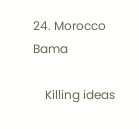24. Morocco Bama

    Killing ideas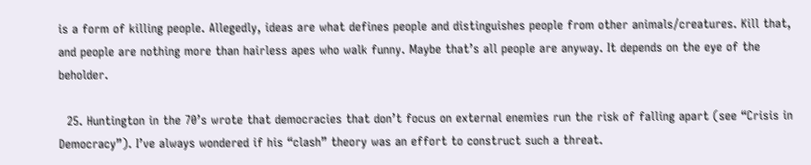is a form of killing people. Allegedly, ideas are what defines people and distinguishes people from other animals/creatures. Kill that, and people are nothing more than hairless apes who walk funny. Maybe that’s all people are anyway. It depends on the eye of the beholder.

  25. Huntington in the 70’s wrote that democracies that don’t focus on external enemies run the risk of falling apart (see “Crisis in Democracy”). I’ve always wondered if his “clash” theory was an effort to construct such a threat.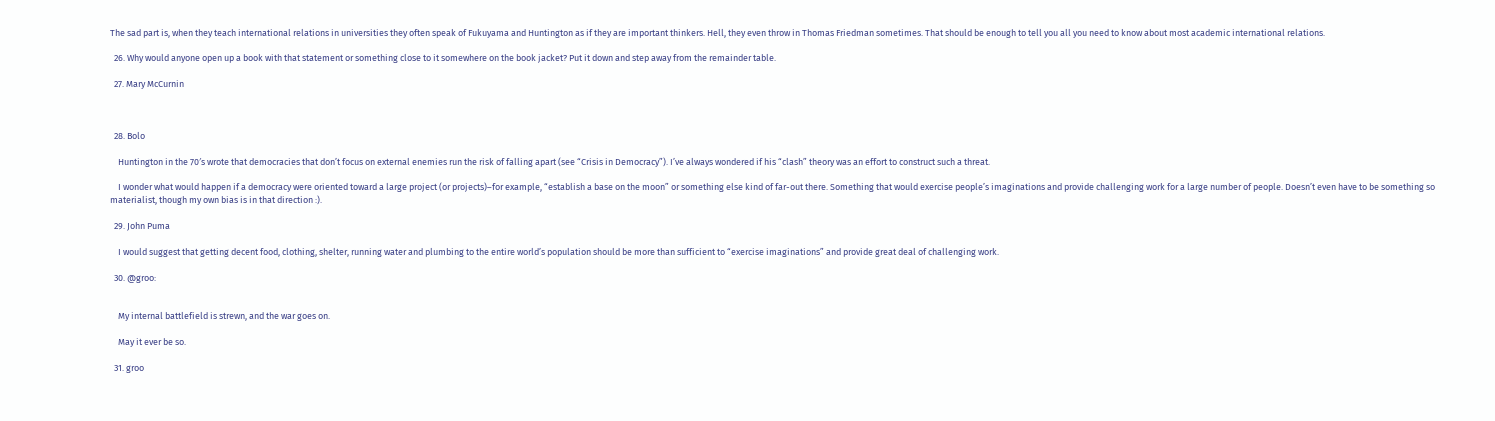The sad part is, when they teach international relations in universities they often speak of Fukuyama and Huntington as if they are important thinkers. Hell, they even throw in Thomas Friedman sometimes. That should be enough to tell you all you need to know about most academic international relations.

  26. Why would anyone open up a book with that statement or something close to it somewhere on the book jacket? Put it down and step away from the remainder table.

  27. Mary McCurnin



  28. Bolo

    Huntington in the 70′s wrote that democracies that don’t focus on external enemies run the risk of falling apart (see “Crisis in Democracy”). I’ve always wondered if his “clash” theory was an effort to construct such a threat.

    I wonder what would happen if a democracy were oriented toward a large project (or projects)–for example, “establish a base on the moon” or something else kind of far-out there. Something that would exercise people’s imaginations and provide challenging work for a large number of people. Doesn’t even have to be something so materialist, though my own bias is in that direction :).

  29. John Puma

    I would suggest that getting decent food, clothing, shelter, running water and plumbing to the entire world’s population should be more than sufficient to “exercise imaginations” and provide great deal of challenging work.

  30. @groo:


    My internal battlefield is strewn, and the war goes on.

    May it ever be so.

  31. groo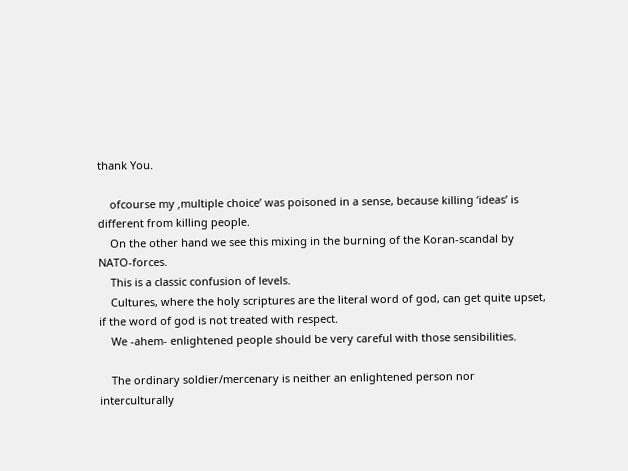thank You.

    ofcourse my ‚multiple choice’ was poisoned in a sense, because killing ‘ideas’ is different from killing people.
    On the other hand we see this mixing in the burning of the Koran-scandal by NATO-forces.
    This is a classic confusion of levels.
    Cultures, where the holy scriptures are the literal word of god, can get quite upset, if the word of god is not treated with respect.
    We -ahem- enlightened people should be very careful with those sensibilities.

    The ordinary soldier/mercenary is neither an enlightened person nor interculturally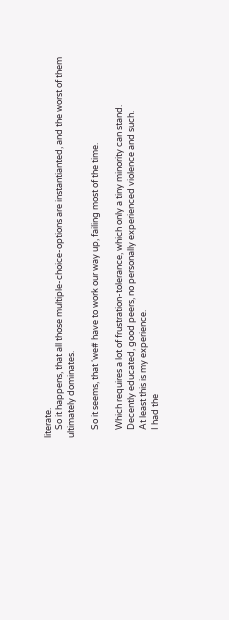literate.
    So it happens, that all those multiple-choice-options are instantianted, and the worst of them ultimately dominates.

    So it seems, that ‘we# have to work our way up, failing most of the time.

    Which requires a lot of frustration-tolerance, which only a tiny minority can stand.
    Decently educated, good peers, no personally experienced violence and such.
    At least this is my experience.
    I had the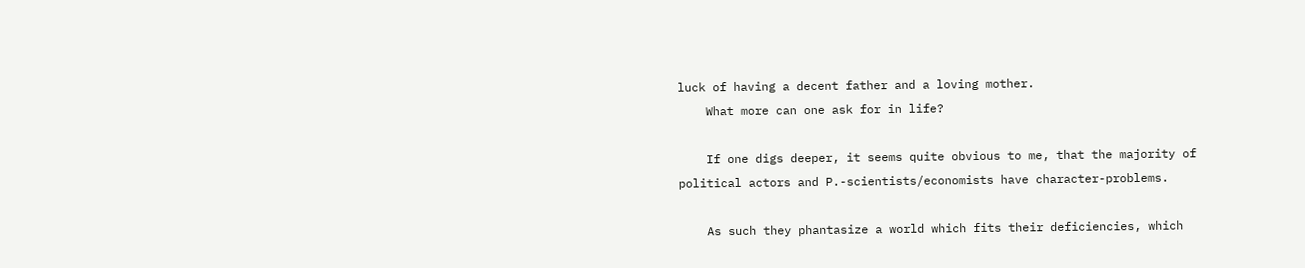luck of having a decent father and a loving mother.
    What more can one ask for in life?

    If one digs deeper, it seems quite obvious to me, that the majority of political actors and P.-scientists/economists have character-problems.

    As such they phantasize a world which fits their deficiencies, which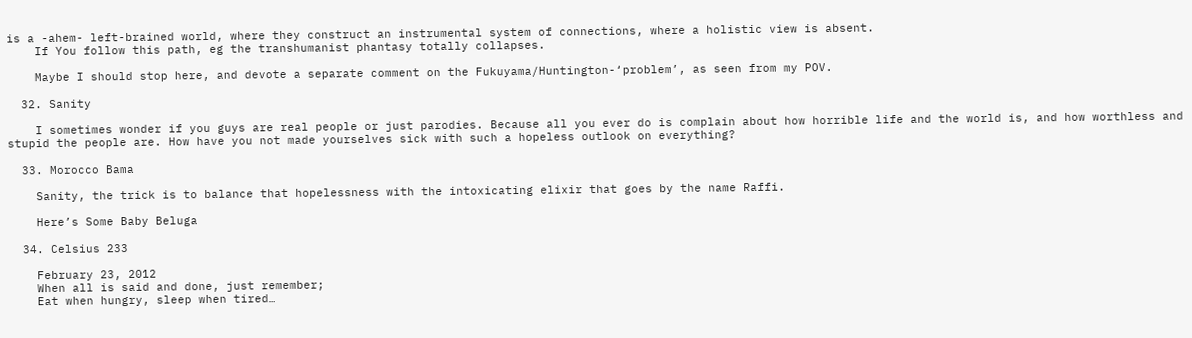is a -ahem- left-brained world, where they construct an instrumental system of connections, where a holistic view is absent.
    If You follow this path, eg the transhumanist phantasy totally collapses.

    Maybe I should stop here, and devote a separate comment on the Fukuyama/Huntington-‘problem’, as seen from my POV.

  32. Sanity

    I sometimes wonder if you guys are real people or just parodies. Because all you ever do is complain about how horrible life and the world is, and how worthless and stupid the people are. How have you not made yourselves sick with such a hopeless outlook on everything?

  33. Morocco Bama

    Sanity, the trick is to balance that hopelessness with the intoxicating elixir that goes by the name Raffi.

    Here’s Some Baby Beluga

  34. Celsius 233

    February 23, 2012
    When all is said and done, just remember;
    Eat when hungry, sleep when tired…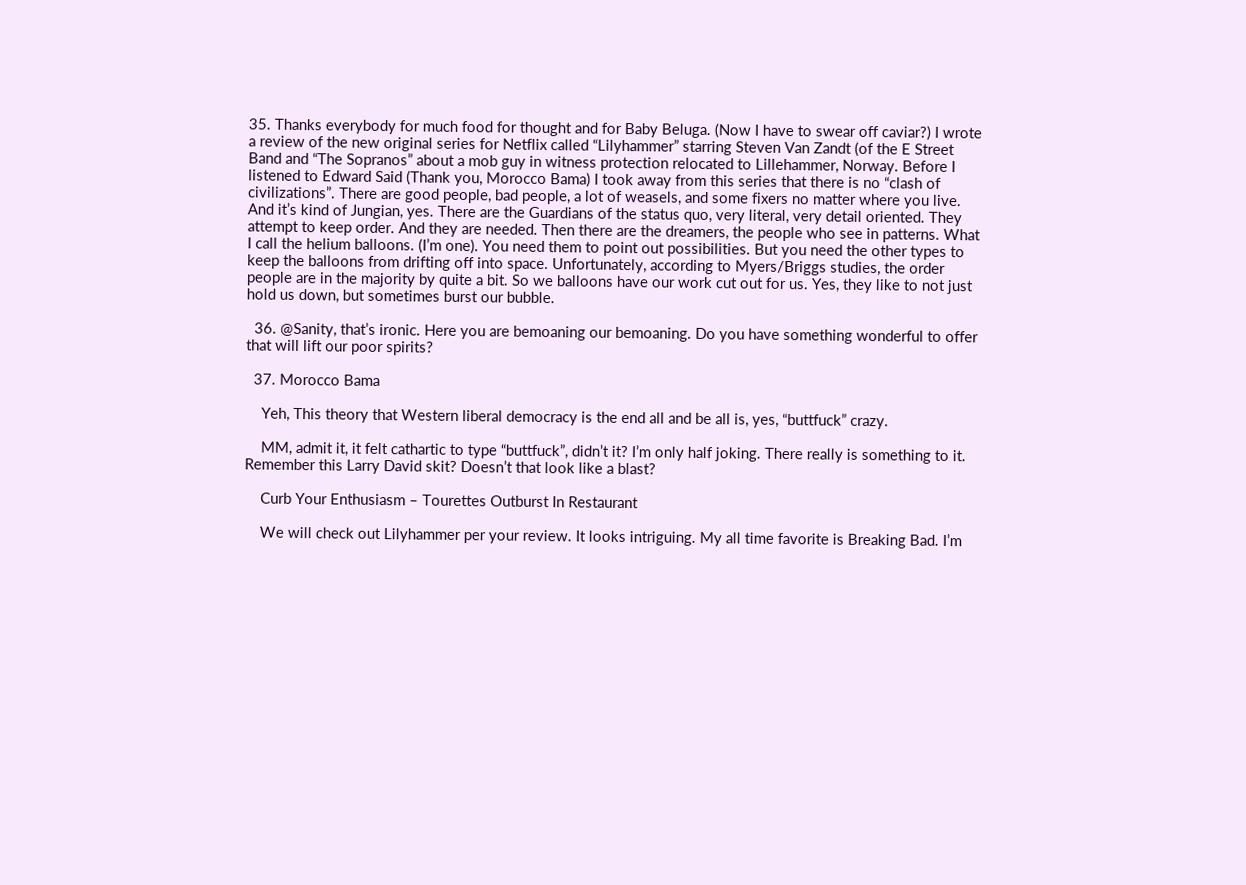35. Thanks everybody for much food for thought and for Baby Beluga. (Now I have to swear off caviar?) I wrote a review of the new original series for Netflix called “Lilyhammer” starring Steven Van Zandt (of the E Street Band and “The Sopranos” about a mob guy in witness protection relocated to Lillehammer, Norway. Before I listened to Edward Said (Thank you, Morocco Bama) I took away from this series that there is no “clash of civilizations”. There are good people, bad people, a lot of weasels, and some fixers no matter where you live. And it’s kind of Jungian, yes. There are the Guardians of the status quo, very literal, very detail oriented. They attempt to keep order. And they are needed. Then there are the dreamers, the people who see in patterns. What I call the helium balloons. (I’m one). You need them to point out possibilities. But you need the other types to keep the balloons from drifting off into space. Unfortunately, according to Myers/Briggs studies, the order people are in the majority by quite a bit. So we balloons have our work cut out for us. Yes, they like to not just hold us down, but sometimes burst our bubble.

  36. @Sanity, that’s ironic. Here you are bemoaning our bemoaning. Do you have something wonderful to offer that will lift our poor spirits?

  37. Morocco Bama

    Yeh, This theory that Western liberal democracy is the end all and be all is, yes, “buttfuck” crazy.

    MM, admit it, it felt cathartic to type “buttfuck”, didn’t it? I’m only half joking. There really is something to it. Remember this Larry David skit? Doesn’t that look like a blast?

    Curb Your Enthusiasm – Tourettes Outburst In Restaurant

    We will check out Lilyhammer per your review. It looks intriguing. My all time favorite is Breaking Bad. I’m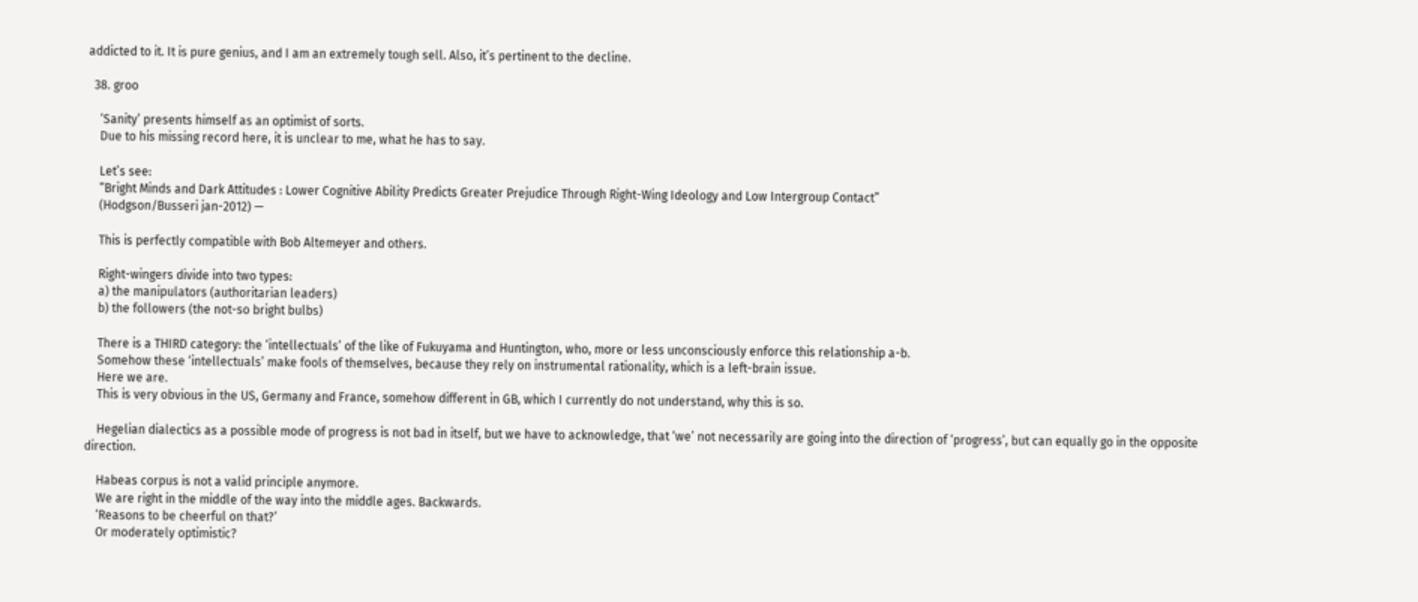addicted to it. It is pure genius, and I am an extremely tough sell. Also, it’s pertinent to the decline.

  38. groo

    ‘Sanity’ presents himself as an optimist of sorts.
    Due to his missing record here, it is unclear to me, what he has to say.

    Let’s see:
    “Bright Minds and Dark Attitudes : Lower Cognitive Ability Predicts Greater Prejudice Through Right-Wing Ideology and Low Intergroup Contact”
    (Hodgson/Busseri jan-2012) —

    This is perfectly compatible with Bob Altemeyer and others.

    Right-wingers divide into two types:
    a) the manipulators (authoritarian leaders)
    b) the followers (the not-so bright bulbs)

    There is a THIRD category: the ‘intellectuals’ of the like of Fukuyama and Huntington, who, more or less unconsciously enforce this relationship a-b.
    Somehow these ‘intellectuals’ make fools of themselves, because they rely on instrumental rationality, which is a left-brain issue.
    Here we are.
    This is very obvious in the US, Germany and France, somehow different in GB, which I currently do not understand, why this is so.

    Hegelian dialectics as a possible mode of progress is not bad in itself, but we have to acknowledge, that ‘we’ not necessarily are going into the direction of ‘progress’, but can equally go in the opposite direction.

    Habeas corpus is not a valid principle anymore.
    We are right in the middle of the way into the middle ages. Backwards.
    ‘Reasons to be cheerful on that?’
    Or moderately optimistic?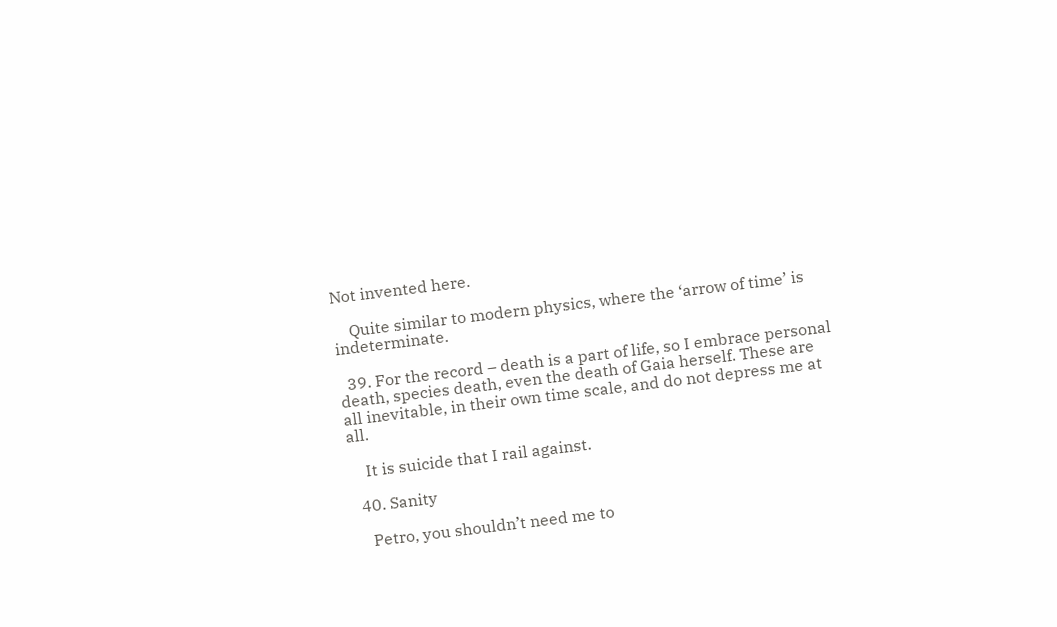Not invented here.

    Quite similar to modern physics, where the ‘arrow of time’ is indeterminate.

  39. For the record – death is a part of life, so I embrace personal death, species death, even the death of Gaia herself. These are all inevitable, in their own time scale, and do not depress me at all.

    It is suicide that I rail against.

  40. Sanity

    Petro, you shouldn’t need me to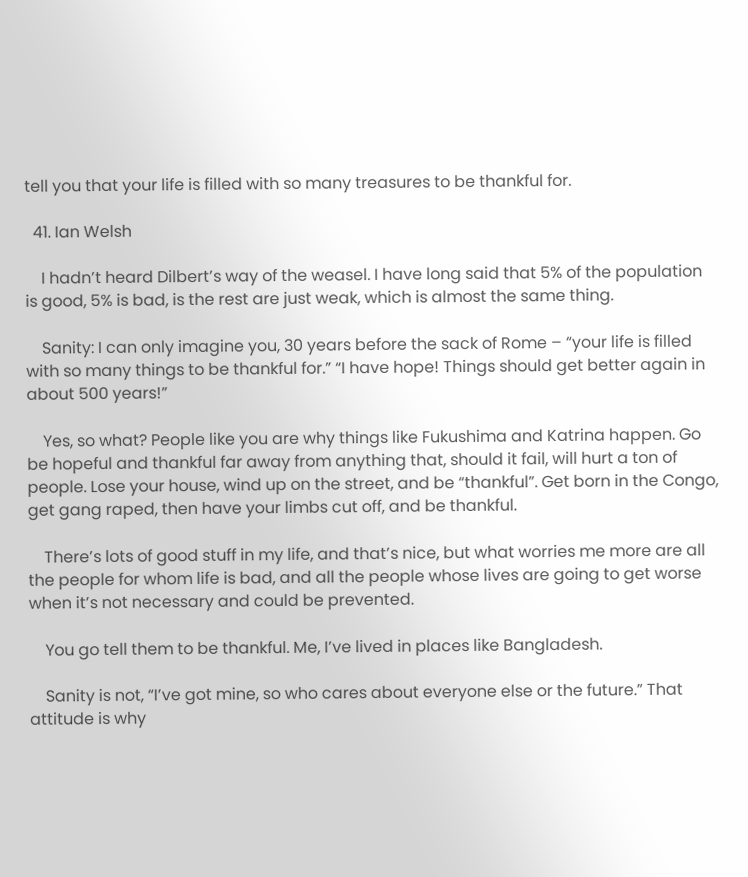tell you that your life is filled with so many treasures to be thankful for.

  41. Ian Welsh

    I hadn’t heard Dilbert’s way of the weasel. I have long said that 5% of the population is good, 5% is bad, is the rest are just weak, which is almost the same thing.

    Sanity: I can only imagine you, 30 years before the sack of Rome – “your life is filled with so many things to be thankful for.” “I have hope! Things should get better again in about 500 years!”

    Yes, so what? People like you are why things like Fukushima and Katrina happen. Go be hopeful and thankful far away from anything that, should it fail, will hurt a ton of people. Lose your house, wind up on the street, and be “thankful”. Get born in the Congo, get gang raped, then have your limbs cut off, and be thankful.

    There’s lots of good stuff in my life, and that’s nice, but what worries me more are all the people for whom life is bad, and all the people whose lives are going to get worse when it’s not necessary and could be prevented.

    You go tell them to be thankful. Me, I’ve lived in places like Bangladesh.

    Sanity is not, “I’ve got mine, so who cares about everyone else or the future.” That attitude is why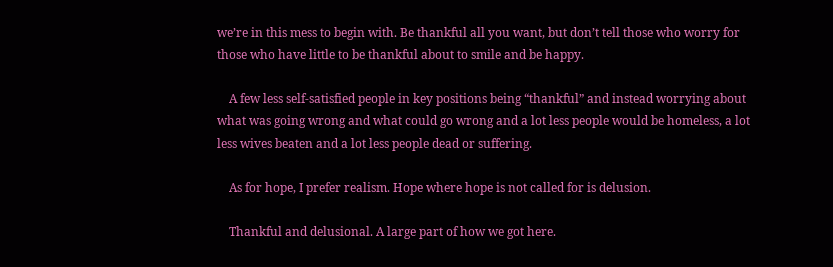we’re in this mess to begin with. Be thankful all you want, but don’t tell those who worry for those who have little to be thankful about to smile and be happy.

    A few less self-satisfied people in key positions being “thankful” and instead worrying about what was going wrong and what could go wrong and a lot less people would be homeless, a lot less wives beaten and a lot less people dead or suffering.

    As for hope, I prefer realism. Hope where hope is not called for is delusion.

    Thankful and delusional. A large part of how we got here.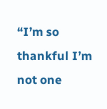“I’m so thankful I’m not one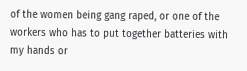of the women being gang raped, or one of the workers who has to put together batteries with my hands or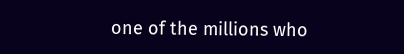one of the millions who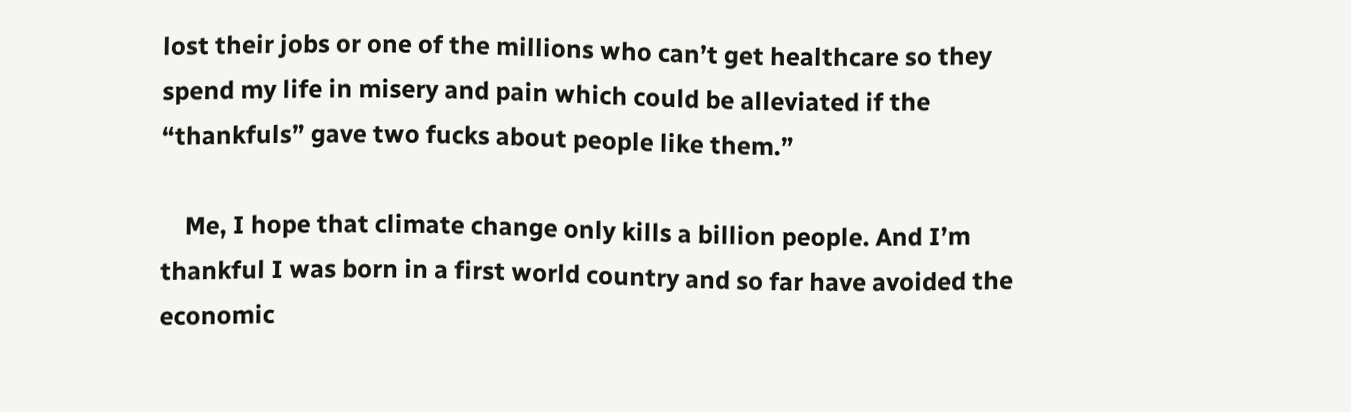lost their jobs or one of the millions who can’t get healthcare so they spend my life in misery and pain which could be alleviated if the “thankfuls” gave two fucks about people like them.”

    Me, I hope that climate change only kills a billion people. And I’m thankful I was born in a first world country and so far have avoided the economic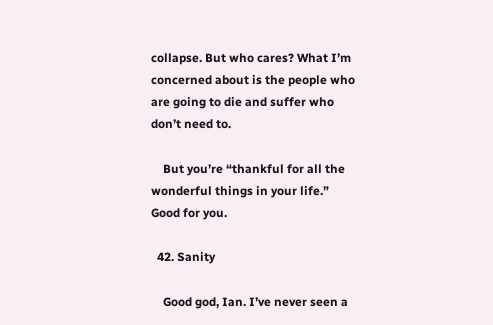collapse. But who cares? What I’m concerned about is the people who are going to die and suffer who don’t need to.

    But you’re “thankful for all the wonderful things in your life.” Good for you.

  42. Sanity

    Good god, Ian. I’ve never seen a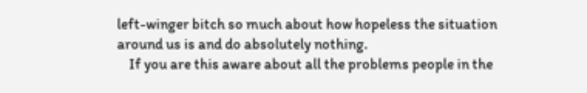left-winger bitch so much about how hopeless the situation around us is and do absolutely nothing.
    If you are this aware about all the problems people in the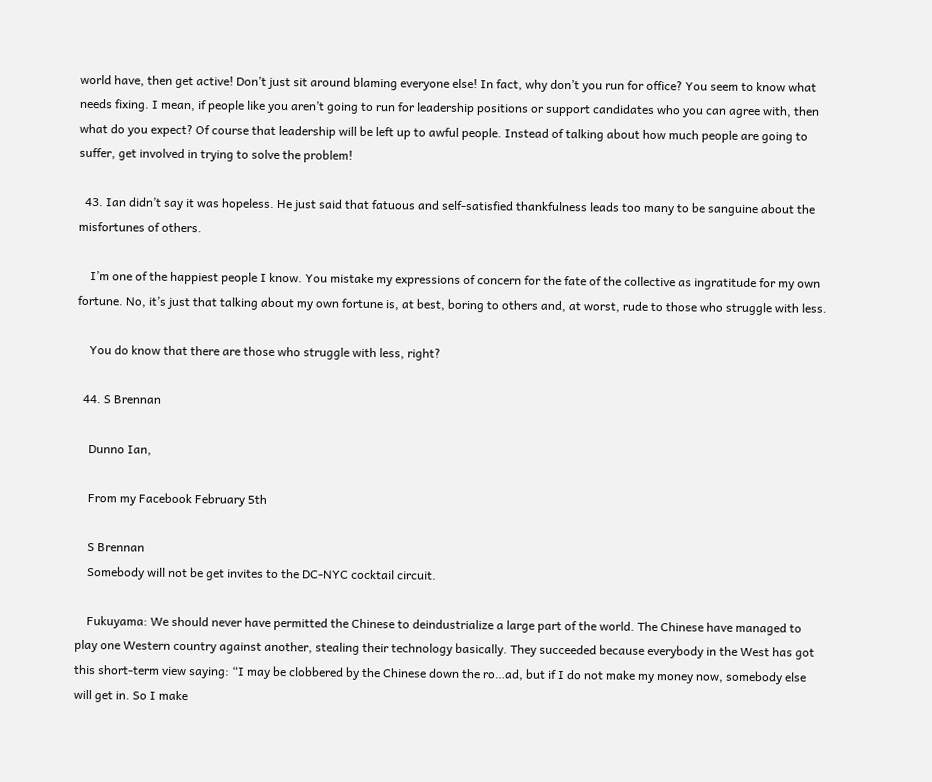world have, then get active! Don’t just sit around blaming everyone else! In fact, why don’t you run for office? You seem to know what needs fixing. I mean, if people like you aren’t going to run for leadership positions or support candidates who you can agree with, then what do you expect? Of course that leadership will be left up to awful people. Instead of talking about how much people are going to suffer, get involved in trying to solve the problem!

  43. Ian didn’t say it was hopeless. He just said that fatuous and self-satisfied thankfulness leads too many to be sanguine about the misfortunes of others.

    I’m one of the happiest people I know. You mistake my expressions of concern for the fate of the collective as ingratitude for my own fortune. No, it’s just that talking about my own fortune is, at best, boring to others and, at worst, rude to those who struggle with less.

    You do know that there are those who struggle with less, right?

  44. S Brennan

    Dunno Ian,

    From my Facebook February 5th

    S Brennan
    Somebody will not be get invites to the DC-NYC cocktail circuit.

    Fukuyama: We should never have permitted the Chinese to deindustrialize a large part of the world. The Chinese have managed to play one Western country against another, stealing their technology basically. They succeeded because everybody in the West has got this short-term view saying: “I may be clobbered by the Chinese down the ro…ad, but if I do not make my money now, somebody else will get in. So I make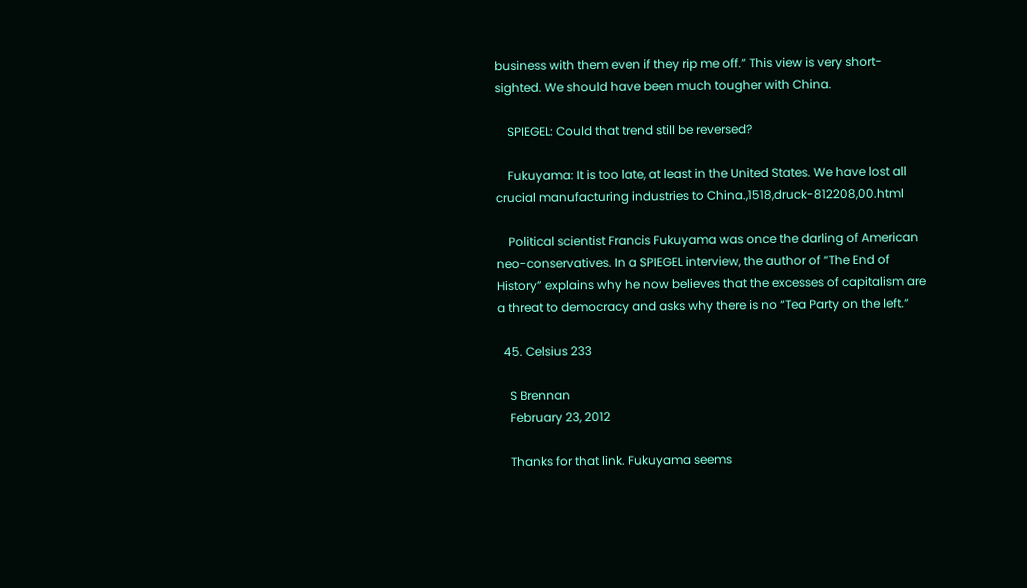business with them even if they rip me off.” This view is very short-sighted. We should have been much tougher with China.

    SPIEGEL: Could that trend still be reversed?

    Fukuyama: It is too late, at least in the United States. We have lost all crucial manufacturing industries to China.,1518,druck-812208,00.html

    Political scientist Francis Fukuyama was once the darling of American neo-conservatives. In a SPIEGEL interview, the author of “The End of History” explains why he now believes that the excesses of capitalism are a threat to democracy and asks why there is no “Tea Party on the left.”

  45. Celsius 233

    S Brennan
    February 23, 2012

    Thanks for that link. Fukuyama seems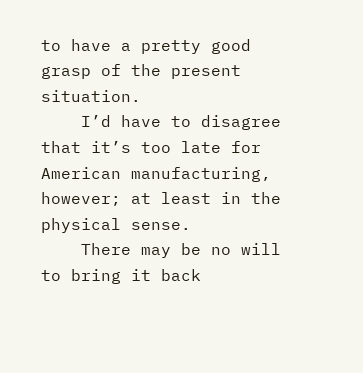to have a pretty good grasp of the present situation.
    I’d have to disagree that it’s too late for American manufacturing, however; at least in the physical sense.
    There may be no will to bring it back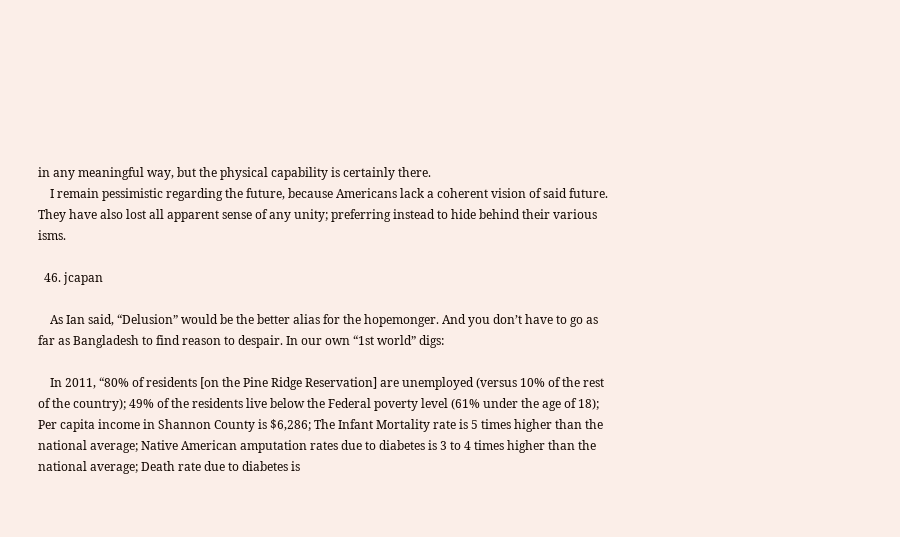in any meaningful way, but the physical capability is certainly there.
    I remain pessimistic regarding the future, because Americans lack a coherent vision of said future. They have also lost all apparent sense of any unity; preferring instead to hide behind their various isms.

  46. jcapan

    As Ian said, “Delusion” would be the better alias for the hopemonger. And you don’t have to go as far as Bangladesh to find reason to despair. In our own “1st world” digs:

    In 2011, “80% of residents [on the Pine Ridge Reservation] are unemployed (versus 10% of the rest of the country); 49% of the residents live below the Federal poverty level (61% under the age of 18); Per capita income in Shannon County is $6,286; The Infant Mortality rate is 5 times higher than the national average; Native American amputation rates due to diabetes is 3 to 4 times higher than the national average; Death rate due to diabetes is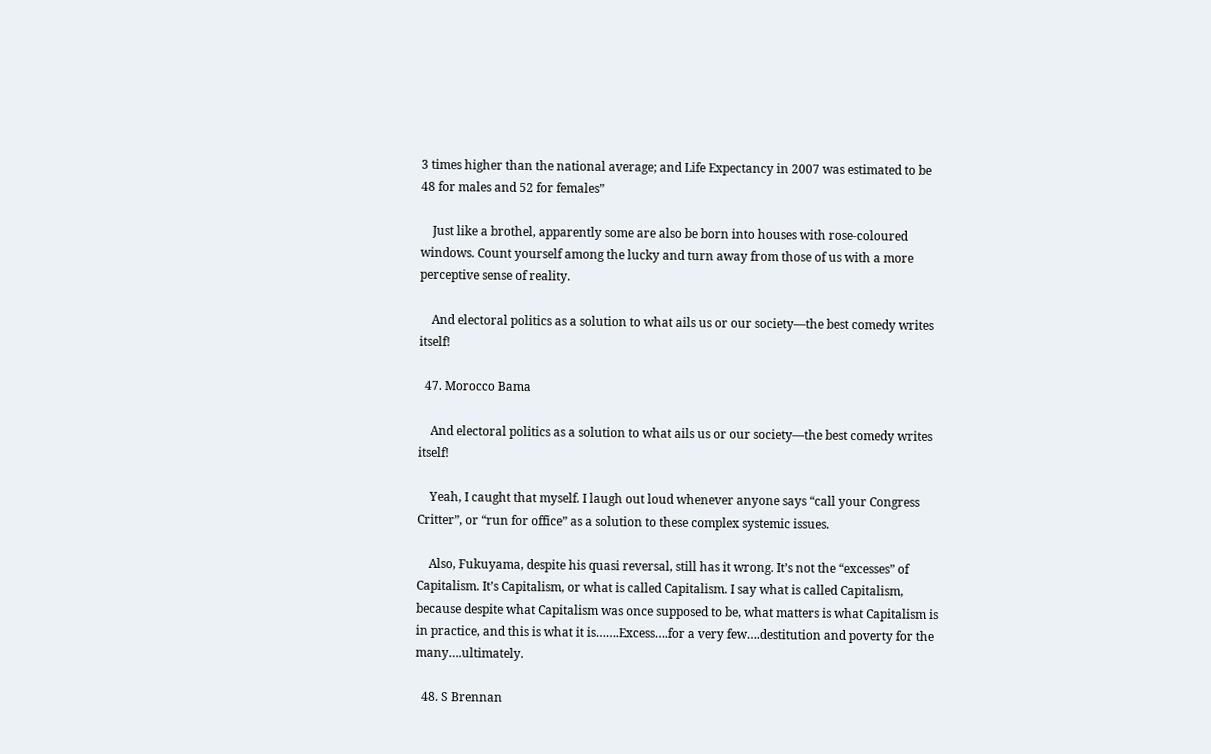3 times higher than the national average; and Life Expectancy in 2007 was estimated to be 48 for males and 52 for females”

    Just like a brothel, apparently some are also be born into houses with rose-coloured windows. Count yourself among the lucky and turn away from those of us with a more perceptive sense of reality.

    And electoral politics as a solution to what ails us or our society—the best comedy writes itself!

  47. Morocco Bama

    And electoral politics as a solution to what ails us or our society—the best comedy writes itself!

    Yeah, I caught that myself. I laugh out loud whenever anyone says “call your Congress Critter”, or “run for office” as a solution to these complex systemic issues.

    Also, Fukuyama, despite his quasi reversal, still has it wrong. It’s not the “excesses” of Capitalism. It’s Capitalism, or what is called Capitalism. I say what is called Capitalism, because despite what Capitalism was once supposed to be, what matters is what Capitalism is in practice, and this is what it is…….Excess….for a very few….destitution and poverty for the many….ultimately.

  48. S Brennan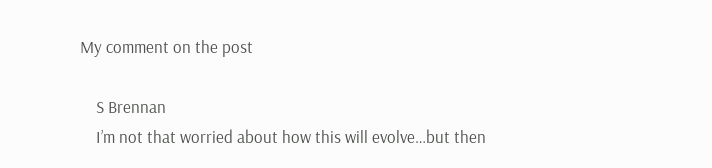My comment on the post

    S Brennan
    I’m not that worried about how this will evolve…but then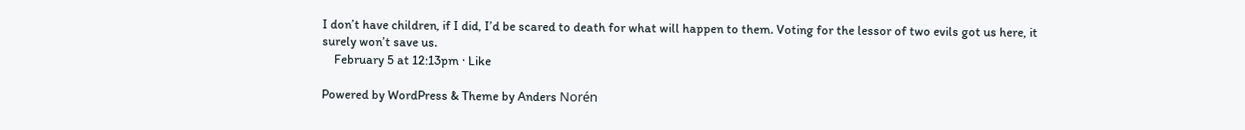I don’t have children, if I did, I’d be scared to death for what will happen to them. Voting for the lessor of two evils got us here, it surely won’t save us.
    February 5 at 12:13pm · Like

Powered by WordPress & Theme by Anders Norén